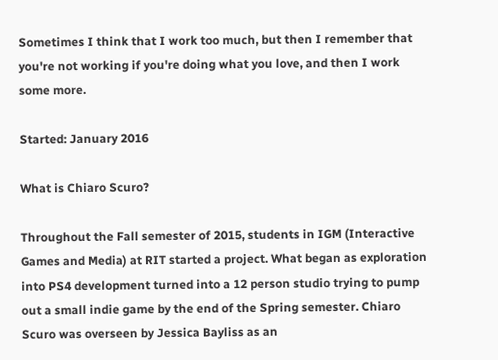Sometimes I think that I work too much, but then I remember that you're not working if you're doing what you love, and then I work some more.

Started: January 2016

What is Chiaro Scuro?

Throughout the Fall semester of 2015, students in IGM (Interactive Games and Media) at RIT started a project. What began as exploration into PS4 development turned into a 12 person studio trying to pump out a small indie game by the end of the Spring semester. Chiaro Scuro was overseen by Jessica Bayliss as an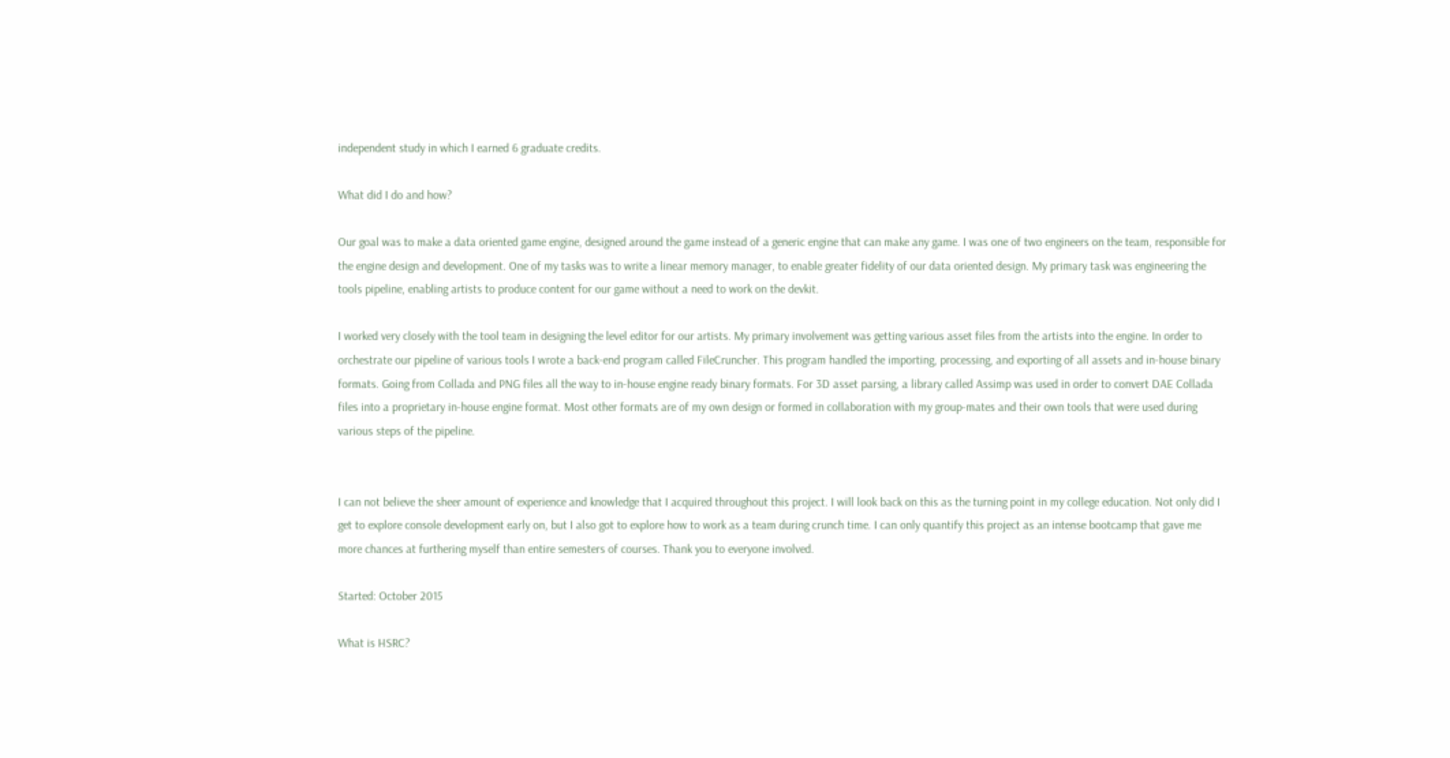independent study in which I earned 6 graduate credits.

What did I do and how?

Our goal was to make a data oriented game engine, designed around the game instead of a generic engine that can make any game. I was one of two engineers on the team, responsible for the engine design and development. One of my tasks was to write a linear memory manager, to enable greater fidelity of our data oriented design. My primary task was engineering the tools pipeline, enabling artists to produce content for our game without a need to work on the devkit.

I worked very closely with the tool team in designing the level editor for our artists. My primary involvement was getting various asset files from the artists into the engine. In order to orchestrate our pipeline of various tools I wrote a back-end program called FileCruncher. This program handled the importing, processing, and exporting of all assets and in-house binary formats. Going from Collada and PNG files all the way to in-house engine ready binary formats. For 3D asset parsing, a library called Assimp was used in order to convert DAE Collada files into a proprietary in-house engine format. Most other formats are of my own design or formed in collaboration with my group-mates and their own tools that were used during various steps of the pipeline.


I can not believe the sheer amount of experience and knowledge that I acquired throughout this project. I will look back on this as the turning point in my college education. Not only did I get to explore console development early on, but I also got to explore how to work as a team during crunch time. I can only quantify this project as an intense bootcamp that gave me more chances at furthering myself than entire semesters of courses. Thank you to everyone involved.

Started: October 2015

What is HSRC?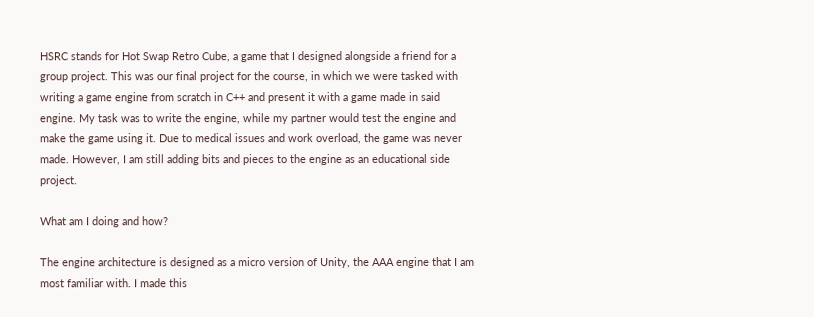HSRC stands for Hot Swap Retro Cube, a game that I designed alongside a friend for a group project. This was our final project for the course, in which we were tasked with writing a game engine from scratch in C++ and present it with a game made in said engine. My task was to write the engine, while my partner would test the engine and make the game using it. Due to medical issues and work overload, the game was never made. However, I am still adding bits and pieces to the engine as an educational side project.

What am I doing and how?

The engine architecture is designed as a micro version of Unity, the AAA engine that I am most familiar with. I made this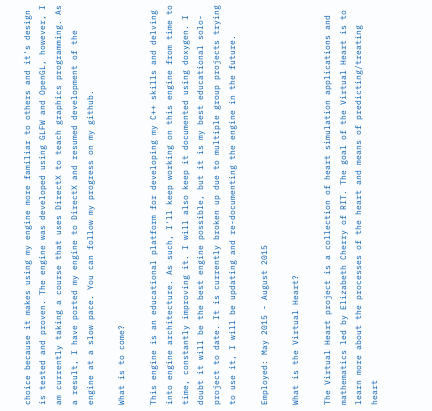choice because it makes using my engine more familiar to others and it's design is tested and proven. The engine was developed using GLFW and OpenGL, however, I am currently taking a course that uses DirectX to teach graphics programming. As a result, I have ported my engine to DirectX and resumed development of the engine at a slow pace. You can follow my progress on my github.

What is to come?

This engine is an educational platform for developing my C++ skills and delving into engine architecture. As such, I'll keep working on this engine from time to time, constantly improving it. I will also keep it documented using doxygen. I doubt it will be the best engine possible, but it is my best educational solo-project to date. It is currently broken up due to multiple group projects trying to use it, I will be updating and re-documenting the engine in the future.

Employed: May 2015 - August 2015

What is the Virtual Heart?

The Virtual Heart project is a collection of heart simulation applications and mathematics led by Elizabeth Cherry of RIT. The goal of the Virtual Heart is to learn more about the processes of the heart and means of predicting/treating heart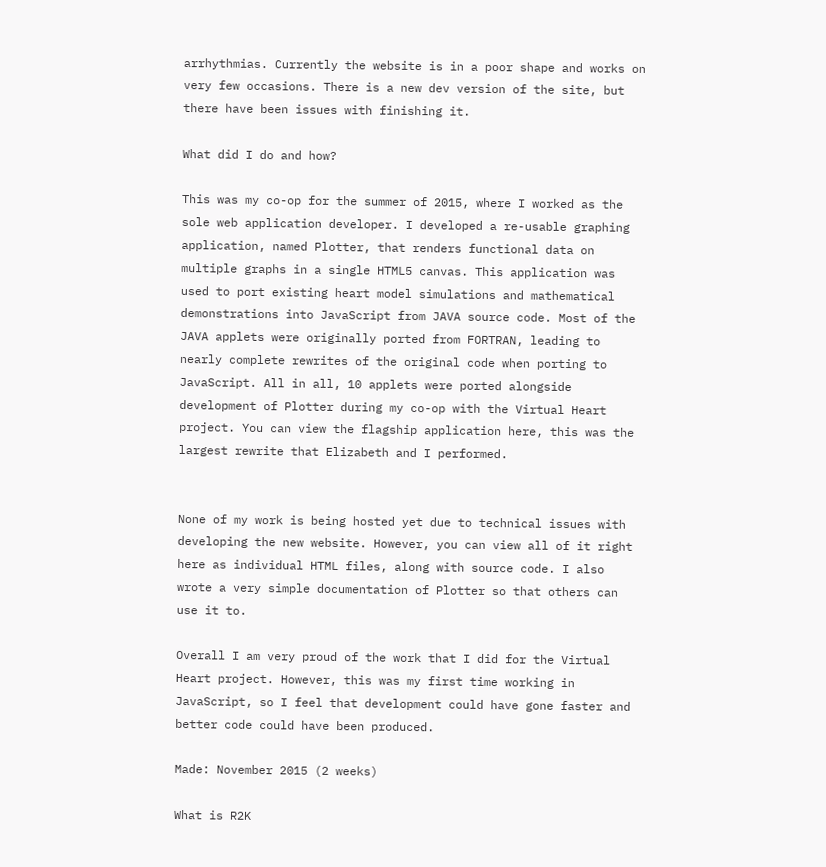arrhythmias. Currently the website is in a poor shape and works on very few occasions. There is a new dev version of the site, but there have been issues with finishing it.

What did I do and how?

This was my co-op for the summer of 2015, where I worked as the sole web application developer. I developed a re-usable graphing application, named Plotter, that renders functional data on multiple graphs in a single HTML5 canvas. This application was used to port existing heart model simulations and mathematical demonstrations into JavaScript from JAVA source code. Most of the JAVA applets were originally ported from FORTRAN, leading to nearly complete rewrites of the original code when porting to JavaScript. All in all, 10 applets were ported alongside development of Plotter during my co-op with the Virtual Heart project. You can view the flagship application here, this was the largest rewrite that Elizabeth and I performed.


None of my work is being hosted yet due to technical issues with developing the new website. However, you can view all of it right here as individual HTML files, along with source code. I also wrote a very simple documentation of Plotter so that others can use it to.

Overall I am very proud of the work that I did for the Virtual Heart project. However, this was my first time working in JavaScript, so I feel that development could have gone faster and better code could have been produced.

Made: November 2015 (2 weeks)

What is R2K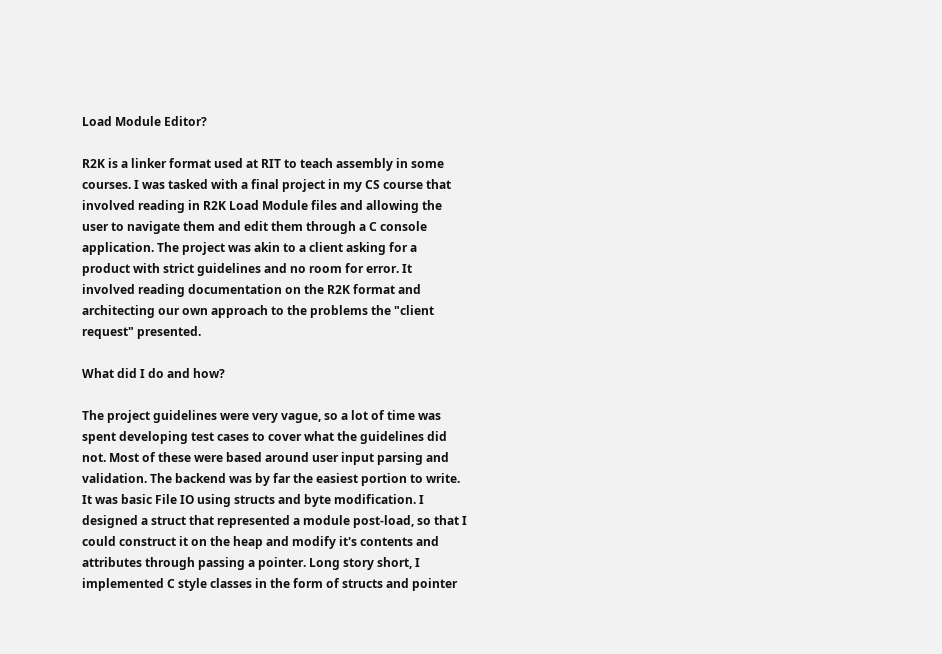Load Module Editor?

R2K is a linker format used at RIT to teach assembly in some courses. I was tasked with a final project in my CS course that involved reading in R2K Load Module files and allowing the user to navigate them and edit them through a C console application. The project was akin to a client asking for a product with strict guidelines and no room for error. It involved reading documentation on the R2K format and architecting our own approach to the problems the "client request" presented.

What did I do and how?

The project guidelines were very vague, so a lot of time was spent developing test cases to cover what the guidelines did not. Most of these were based around user input parsing and validation. The backend was by far the easiest portion to write. It was basic File IO using structs and byte modification. I designed a struct that represented a module post-load, so that I could construct it on the heap and modify it's contents and attributes through passing a pointer. Long story short, I implemented C style classes in the form of structs and pointer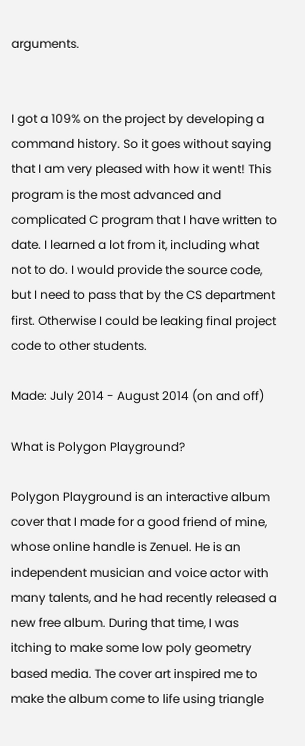arguments.


I got a 109% on the project by developing a command history. So it goes without saying that I am very pleased with how it went! This program is the most advanced and complicated C program that I have written to date. I learned a lot from it, including what not to do. I would provide the source code, but I need to pass that by the CS department first. Otherwise I could be leaking final project code to other students.

Made: July 2014 - August 2014 (on and off)

What is Polygon Playground?

Polygon Playground is an interactive album cover that I made for a good friend of mine, whose online handle is Zenuel. He is an independent musician and voice actor with many talents, and he had recently released a new free album. During that time, I was itching to make some low poly geometry based media. The cover art inspired me to make the album come to life using triangle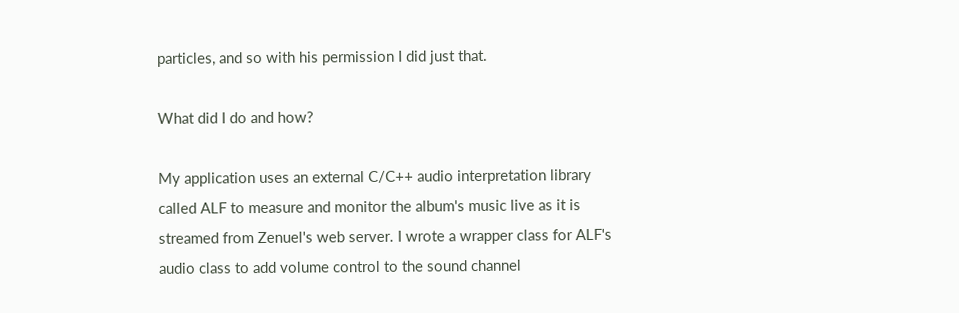particles, and so with his permission I did just that.

What did I do and how?

My application uses an external C/C++ audio interpretation library called ALF to measure and monitor the album's music live as it is streamed from Zenuel's web server. I wrote a wrapper class for ALF's audio class to add volume control to the sound channel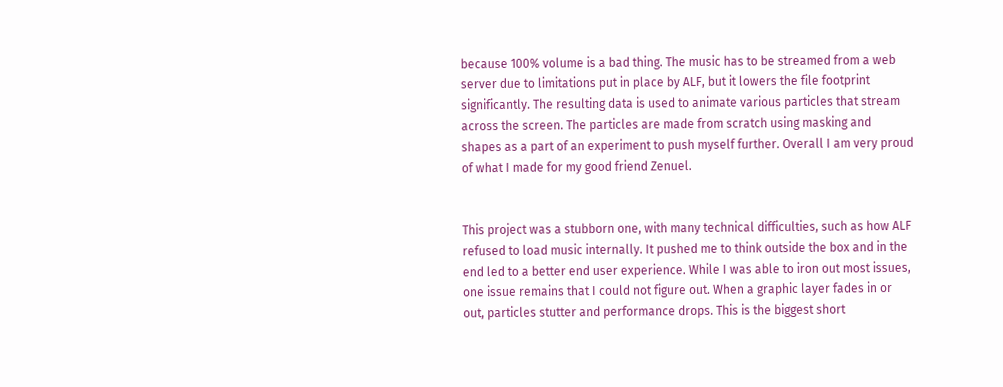because 100% volume is a bad thing. The music has to be streamed from a web server due to limitations put in place by ALF, but it lowers the file footprint significantly. The resulting data is used to animate various particles that stream across the screen. The particles are made from scratch using masking and shapes as a part of an experiment to push myself further. Overall I am very proud of what I made for my good friend Zenuel.


This project was a stubborn one, with many technical difficulties, such as how ALF refused to load music internally. It pushed me to think outside the box and in the end led to a better end user experience. While I was able to iron out most issues, one issue remains that I could not figure out. When a graphic layer fades in or out, particles stutter and performance drops. This is the biggest short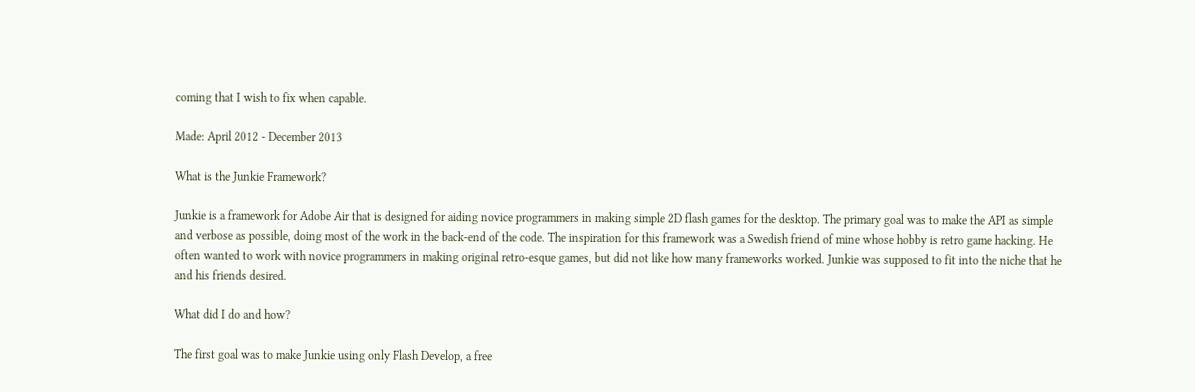coming that I wish to fix when capable.

Made: April 2012 - December 2013

What is the Junkie Framework?

Junkie is a framework for Adobe Air that is designed for aiding novice programmers in making simple 2D flash games for the desktop. The primary goal was to make the API as simple and verbose as possible, doing most of the work in the back-end of the code. The inspiration for this framework was a Swedish friend of mine whose hobby is retro game hacking. He often wanted to work with novice programmers in making original retro-esque games, but did not like how many frameworks worked. Junkie was supposed to fit into the niche that he and his friends desired.

What did I do and how?

The first goal was to make Junkie using only Flash Develop, a free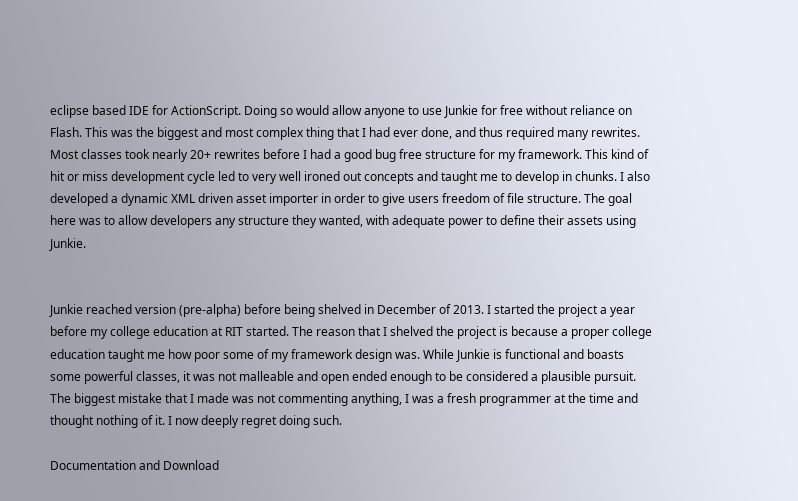eclipse based IDE for ActionScript. Doing so would allow anyone to use Junkie for free without reliance on Flash. This was the biggest and most complex thing that I had ever done, and thus required many rewrites. Most classes took nearly 20+ rewrites before I had a good bug free structure for my framework. This kind of hit or miss development cycle led to very well ironed out concepts and taught me to develop in chunks. I also developed a dynamic XML driven asset importer in order to give users freedom of file structure. The goal here was to allow developers any structure they wanted, with adequate power to define their assets using Junkie.


Junkie reached version (pre-alpha) before being shelved in December of 2013. I started the project a year before my college education at RIT started. The reason that I shelved the project is because a proper college education taught me how poor some of my framework design was. While Junkie is functional and boasts some powerful classes, it was not malleable and open ended enough to be considered a plausible pursuit. The biggest mistake that I made was not commenting anything, I was a fresh programmer at the time and thought nothing of it. I now deeply regret doing such.

Documentation and Download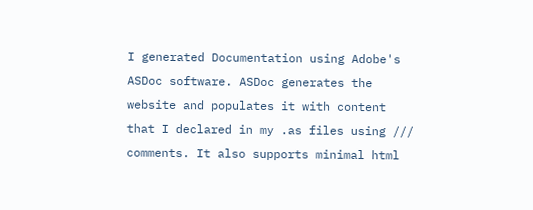I generated Documentation using Adobe's ASDoc software. ASDoc generates the website and populates it with content that I declared in my .as files using /// comments. It also supports minimal html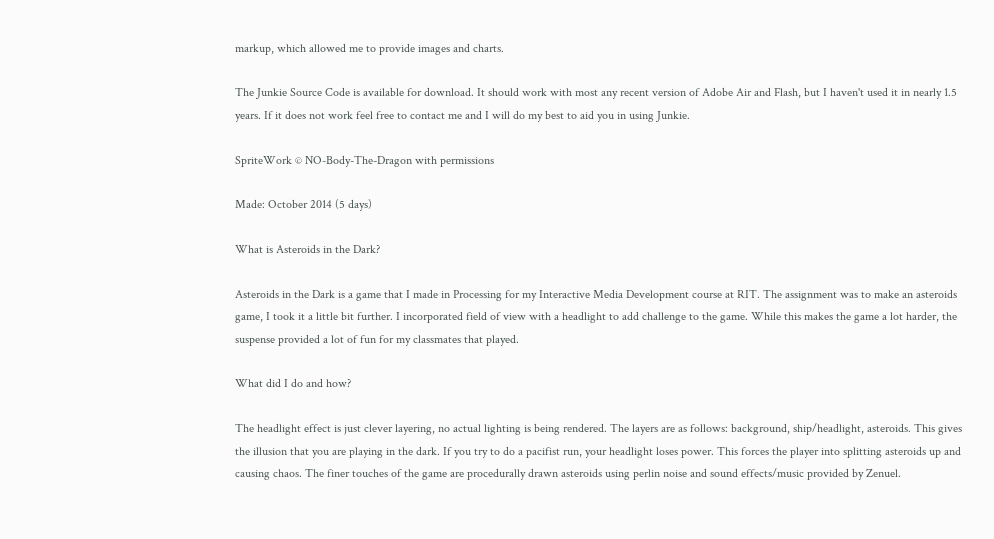markup, which allowed me to provide images and charts.

The Junkie Source Code is available for download. It should work with most any recent version of Adobe Air and Flash, but I haven't used it in nearly 1.5 years. If it does not work feel free to contact me and I will do my best to aid you in using Junkie.

SpriteWork © NO-Body-The-Dragon with permissions

Made: October 2014 (5 days)

What is Asteroids in the Dark?

Asteroids in the Dark is a game that I made in Processing for my Interactive Media Development course at RIT. The assignment was to make an asteroids game, I took it a little bit further. I incorporated field of view with a headlight to add challenge to the game. While this makes the game a lot harder, the suspense provided a lot of fun for my classmates that played.

What did I do and how?

The headlight effect is just clever layering, no actual lighting is being rendered. The layers are as follows: background, ship/headlight, asteroids. This gives the illusion that you are playing in the dark. If you try to do a pacifist run, your headlight loses power. This forces the player into splitting asteroids up and causing chaos. The finer touches of the game are procedurally drawn asteroids using perlin noise and sound effects/music provided by Zenuel.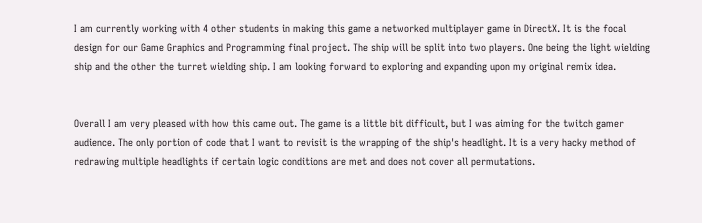I am currently working with 4 other students in making this game a networked multiplayer game in DirectX. It is the focal design for our Game Graphics and Programming final project. The ship will be split into two players. One being the light wielding ship and the other the turret wielding ship. I am looking forward to exploring and expanding upon my original remix idea.


Overall I am very pleased with how this came out. The game is a little bit difficult, but I was aiming for the twitch gamer audience. The only portion of code that I want to revisit is the wrapping of the ship's headlight. It is a very hacky method of redrawing multiple headlights if certain logic conditions are met and does not cover all permutations.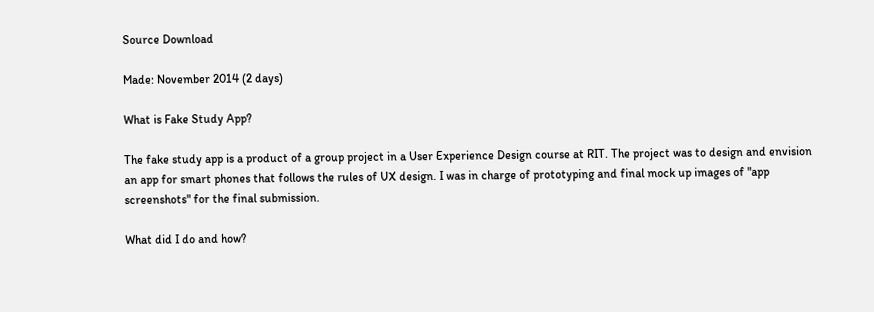Source Download

Made: November 2014 (2 days)

What is Fake Study App?

The fake study app is a product of a group project in a User Experience Design course at RIT. The project was to design and envision an app for smart phones that follows the rules of UX design. I was in charge of prototyping and final mock up images of "app screenshots" for the final submission.

What did I do and how?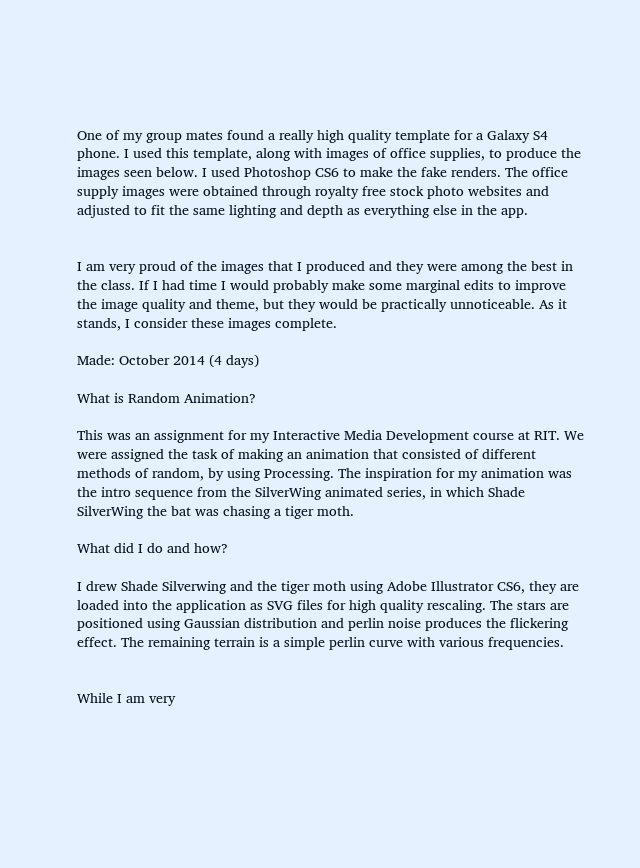One of my group mates found a really high quality template for a Galaxy S4 phone. I used this template, along with images of office supplies, to produce the images seen below. I used Photoshop CS6 to make the fake renders. The office supply images were obtained through royalty free stock photo websites and adjusted to fit the same lighting and depth as everything else in the app.


I am very proud of the images that I produced and they were among the best in the class. If I had time I would probably make some marginal edits to improve the image quality and theme, but they would be practically unnoticeable. As it stands, I consider these images complete.

Made: October 2014 (4 days)

What is Random Animation?

This was an assignment for my Interactive Media Development course at RIT. We were assigned the task of making an animation that consisted of different methods of random, by using Processing. The inspiration for my animation was the intro sequence from the SilverWing animated series, in which Shade SilverWing the bat was chasing a tiger moth.

What did I do and how?

I drew Shade Silverwing and the tiger moth using Adobe Illustrator CS6, they are loaded into the application as SVG files for high quality rescaling. The stars are positioned using Gaussian distribution and perlin noise produces the flickering effect. The remaining terrain is a simple perlin curve with various frequencies.


While I am very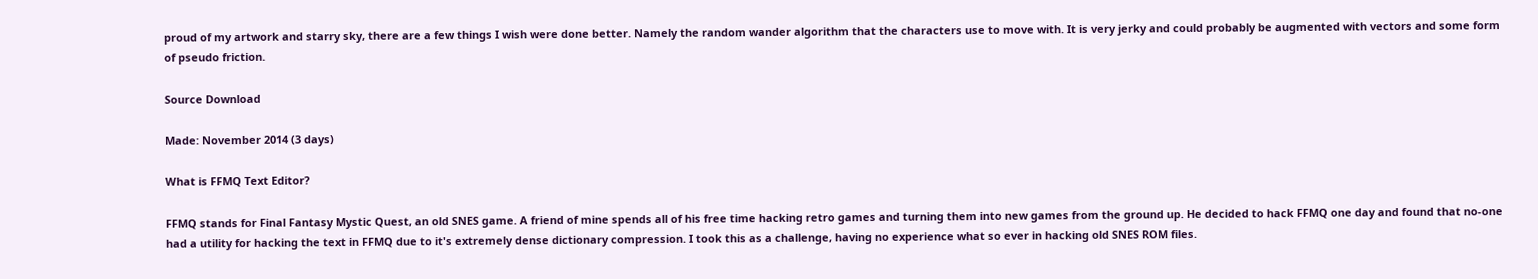proud of my artwork and starry sky, there are a few things I wish were done better. Namely the random wander algorithm that the characters use to move with. It is very jerky and could probably be augmented with vectors and some form of pseudo friction.

Source Download

Made: November 2014 (3 days)

What is FFMQ Text Editor?

FFMQ stands for Final Fantasy Mystic Quest, an old SNES game. A friend of mine spends all of his free time hacking retro games and turning them into new games from the ground up. He decided to hack FFMQ one day and found that no-one had a utility for hacking the text in FFMQ due to it's extremely dense dictionary compression. I took this as a challenge, having no experience what so ever in hacking old SNES ROM files.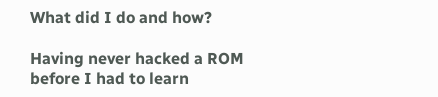What did I do and how?

Having never hacked a ROM before I had to learn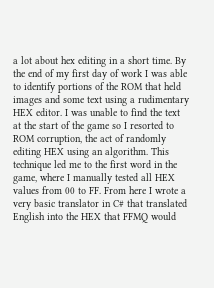a lot about hex editing in a short time. By the end of my first day of work I was able to identify portions of the ROM that held images and some text using a rudimentary HEX editor. I was unable to find the text at the start of the game so I resorted to ROM corruption, the act of randomly editing HEX using an algorithm. This technique led me to the first word in the game, where I manually tested all HEX values from 00 to FF. From here I wrote a very basic translator in C# that translated English into the HEX that FFMQ would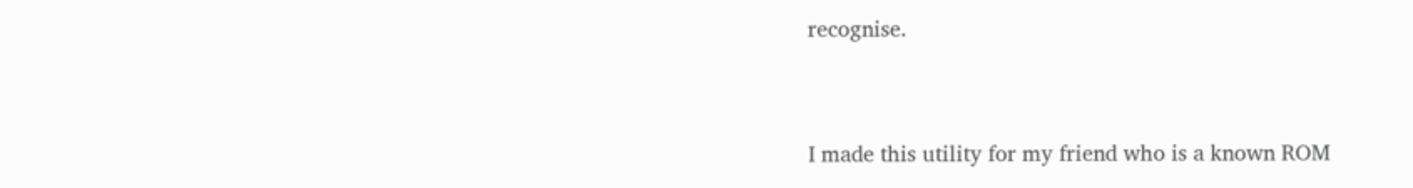recognise.


I made this utility for my friend who is a known ROM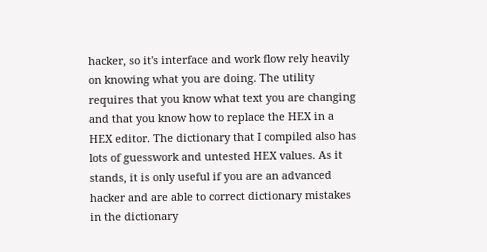hacker, so it's interface and work flow rely heavily on knowing what you are doing. The utility requires that you know what text you are changing and that you know how to replace the HEX in a HEX editor. The dictionary that I compiled also has lots of guesswork and untested HEX values. As it stands, it is only useful if you are an advanced hacker and are able to correct dictionary mistakes in the dictionary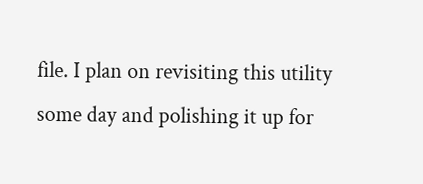file. I plan on revisiting this utility some day and polishing it up for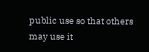public use so that others may use it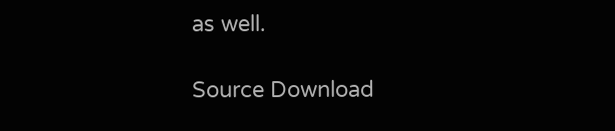as well.

Source Download